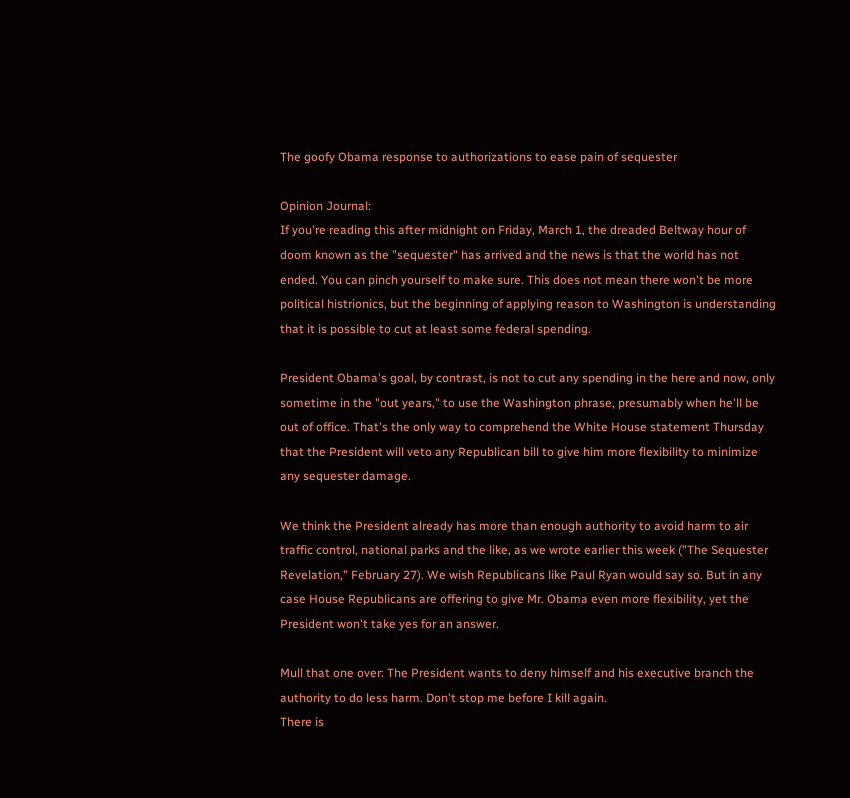The goofy Obama response to authorizations to ease pain of sequester

Opinion Journal:
If you're reading this after midnight on Friday, March 1, the dreaded Beltway hour of doom known as the "sequester" has arrived and the news is that the world has not ended. You can pinch yourself to make sure. This does not mean there won't be more political histrionics, but the beginning of applying reason to Washington is understanding that it is possible to cut at least some federal spending.

President Obama's goal, by contrast, is not to cut any spending in the here and now, only sometime in the "out years," to use the Washington phrase, presumably when he'll be out of office. That's the only way to comprehend the White House statement Thursday that the President will veto any Republican bill to give him more flexibility to minimize any sequester damage.

We think the President already has more than enough authority to avoid harm to air traffic control, national parks and the like, as we wrote earlier this week ("The Sequester Revelation," February 27). We wish Republicans like Paul Ryan would say so. But in any case House Republicans are offering to give Mr. Obama even more flexibility, yet the President won't take yes for an answer.

Mull that one over: The President wants to deny himself and his executive branch the authority to do less harm. Don't stop me before I kill again.
There is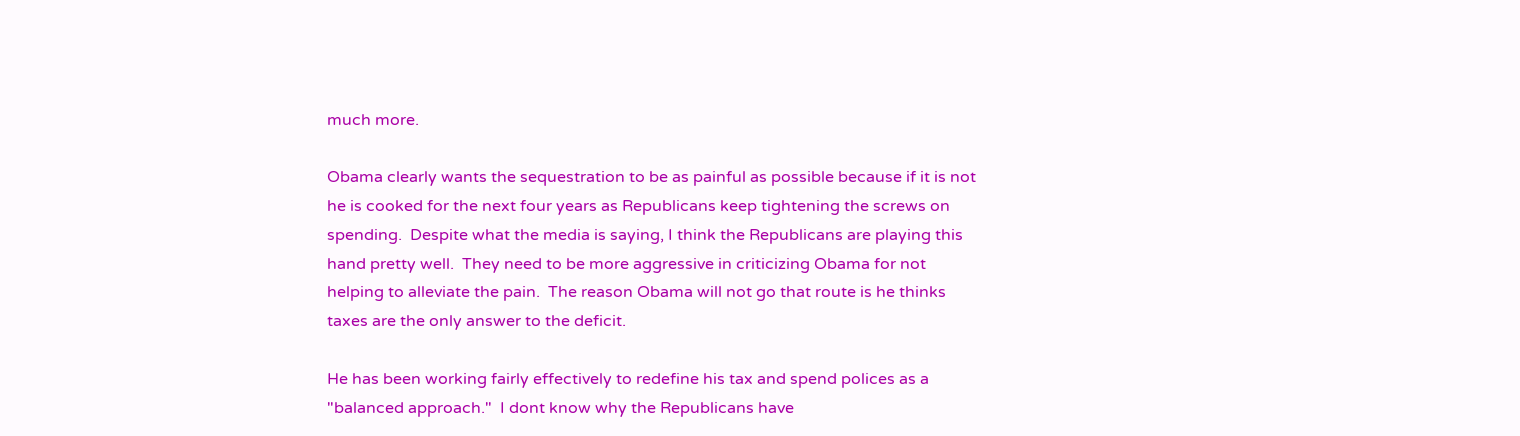much more.

Obama clearly wants the sequestration to be as painful as possible because if it is not he is cooked for the next four years as Republicans keep tightening the screws on spending.  Despite what the media is saying, I think the Republicans are playing this hand pretty well.  They need to be more aggressive in criticizing Obama for not helping to alleviate the pain.  The reason Obama will not go that route is he thinks taxes are the only answer to the deficit.

He has been working fairly effectively to redefine his tax and spend polices as a "balanced approach."  I dont know why the Republicans have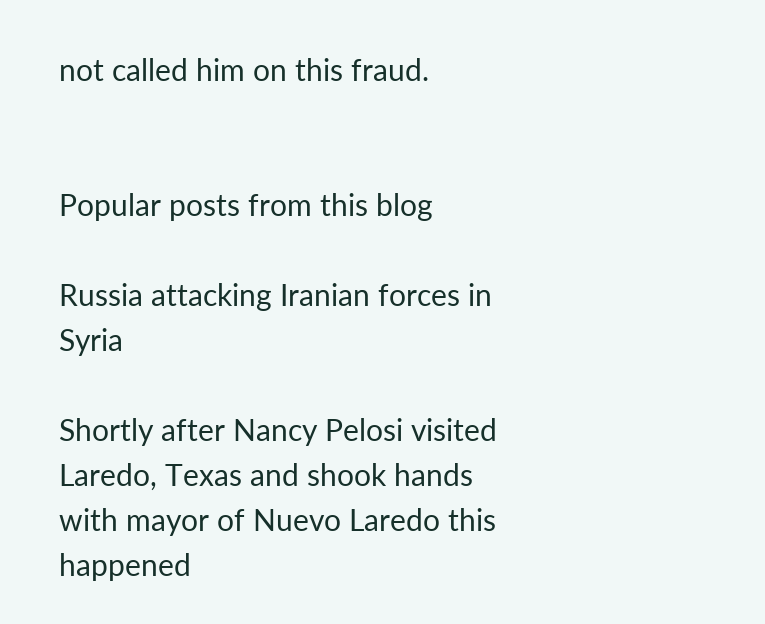not called him on this fraud.


Popular posts from this blog

Russia attacking Iranian forces in Syria

Shortly after Nancy Pelosi visited Laredo, Texas and shook hands with mayor of Nuevo Laredo this happened